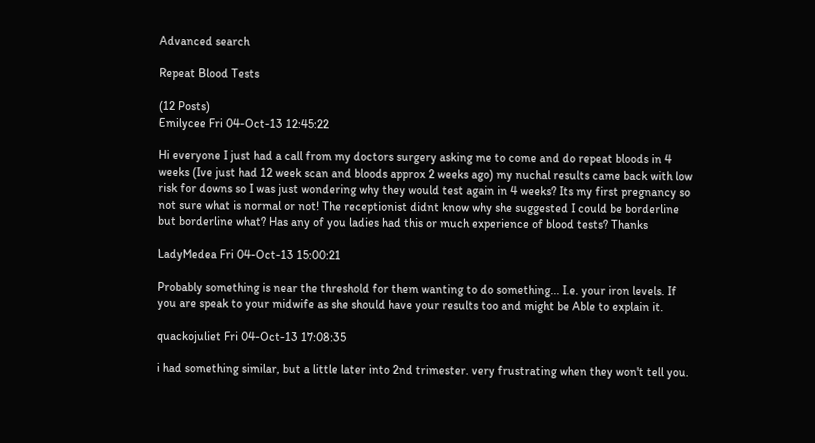Advanced search

Repeat Blood Tests

(12 Posts)
Emilycee Fri 04-Oct-13 12:45:22

Hi everyone I just had a call from my doctors surgery asking me to come and do repeat bloods in 4 weeks (Ive just had 12 week scan and bloods approx 2 weeks ago) my nuchal results came back with low risk for downs so I was just wondering why they would test again in 4 weeks? Its my first pregnancy so not sure what is normal or not! The receptionist didnt know why she suggested I could be borderline but borderline what? Has any of you ladies had this or much experience of blood tests? Thanks

LadyMedea Fri 04-Oct-13 15:00:21

Probably something is near the threshold for them wanting to do something... I.e. your iron levels. If you are speak to your midwife as she should have your results too and might be Able to explain it.

quackojuliet Fri 04-Oct-13 17:08:35

i had something similar, but a little later into 2nd trimester. very frustrating when they won't tell you.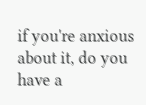if you're anxious about it, do you have a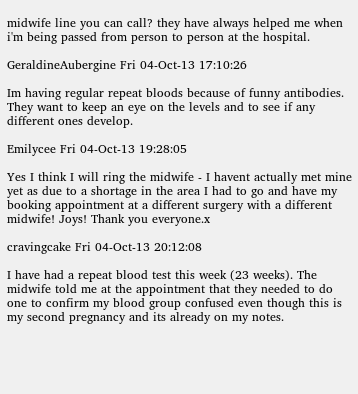midwife line you can call? they have always helped me when i'm being passed from person to person at the hospital.

GeraldineAubergine Fri 04-Oct-13 17:10:26

Im having regular repeat bloods because of funny antibodies. They want to keep an eye on the levels and to see if any different ones develop.

Emilycee Fri 04-Oct-13 19:28:05

Yes I think I will ring the midwife - I havent actually met mine yet as due to a shortage in the area I had to go and have my booking appointment at a different surgery with a different midwife! Joys! Thank you everyone.x

cravingcake Fri 04-Oct-13 20:12:08

I have had a repeat blood test this week (23 weeks). The midwife told me at the appointment that they needed to do one to confirm my blood group confused even though this is my second pregnancy and its already on my notes.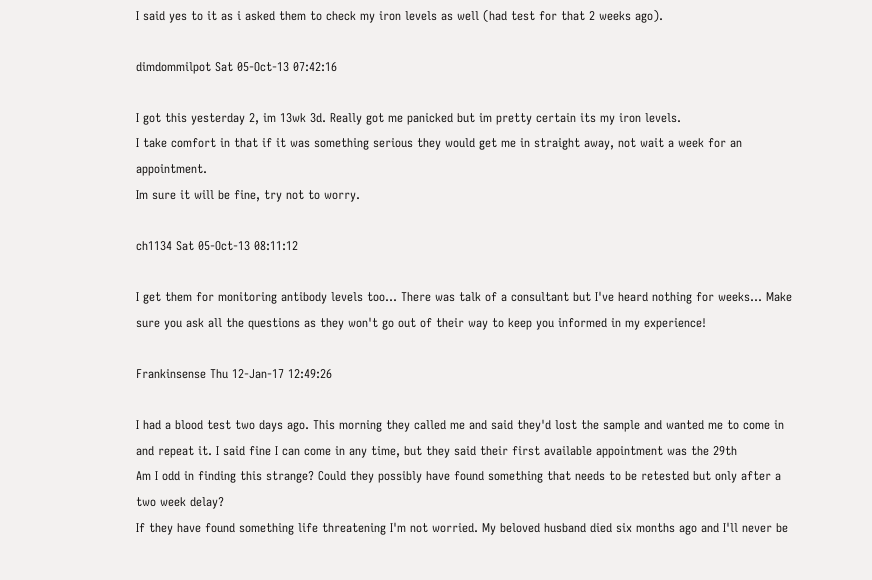I said yes to it as i asked them to check my iron levels as well (had test for that 2 weeks ago).

dimdommilpot Sat 05-Oct-13 07:42:16

I got this yesterday 2, im 13wk 3d. Really got me panicked but im pretty certain its my iron levels.
I take comfort in that if it was something serious they would get me in straight away, not wait a week for an appointment.
Im sure it will be fine, try not to worry.

ch1134 Sat 05-Oct-13 08:11:12

I get them for monitoring antibody levels too... There was talk of a consultant but I've heard nothing for weeks... Make sure you ask all the questions as they won't go out of their way to keep you informed in my experience!

Frankinsense Thu 12-Jan-17 12:49:26

I had a blood test two days ago. This morning they called me and said they'd lost the sample and wanted me to come in and repeat it. I said fine I can come in any time, but they said their first available appointment was the 29th
Am I odd in finding this strange? Could they possibly have found something that needs to be retested but only after a two week delay?
If they have found something life threatening I'm not worried. My beloved husband died six months ago and I'll never be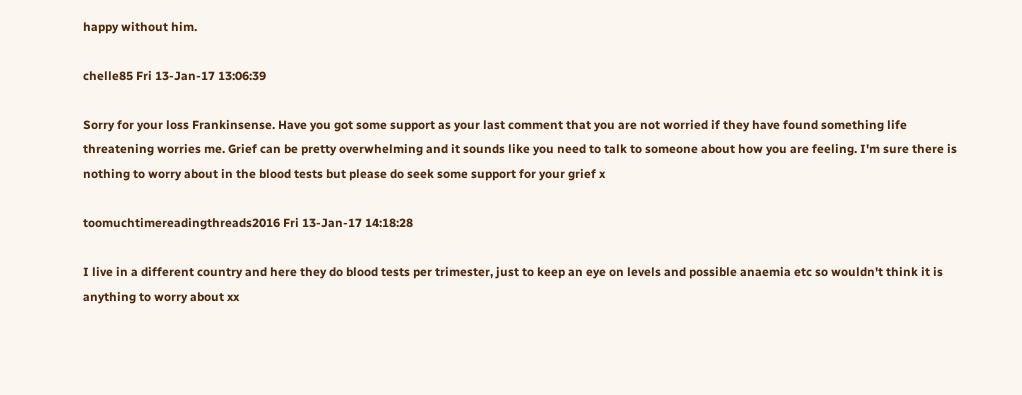happy without him.

chelle85 Fri 13-Jan-17 13:06:39

Sorry for your loss Frankinsense. Have you got some support as your last comment that you are not worried if they have found something life threatening worries me. Grief can be pretty overwhelming and it sounds like you need to talk to someone about how you are feeling. I'm sure there is nothing to worry about in the blood tests but please do seek some support for your grief x

toomuchtimereadingthreads2016 Fri 13-Jan-17 14:18:28

I live in a different country and here they do blood tests per trimester, just to keep an eye on levels and possible anaemia etc so wouldn't think it is anything to worry about xx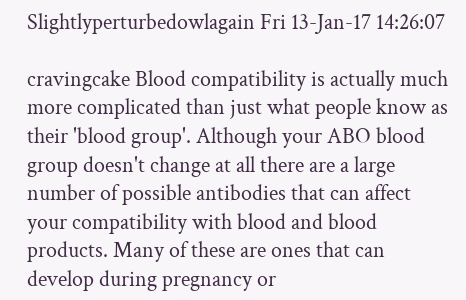Slightlyperturbedowlagain Fri 13-Jan-17 14:26:07

cravingcake Blood compatibility is actually much more complicated than just what people know as their 'blood group'. Although your ABO blood group doesn't change at all there are a large number of possible antibodies that can affect your compatibility with blood and blood products. Many of these are ones that can develop during pregnancy or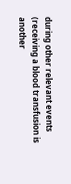during other relevant events (receiving a blood transfusion is another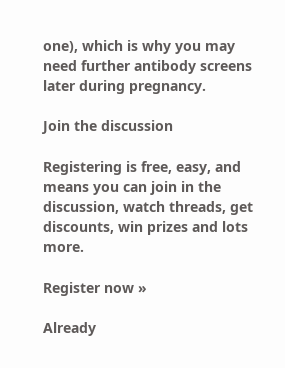one), which is why you may need further antibody screens later during pregnancy.

Join the discussion

Registering is free, easy, and means you can join in the discussion, watch threads, get discounts, win prizes and lots more.

Register now »

Already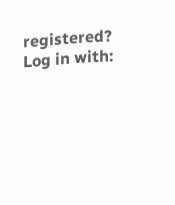registered? Log in with: